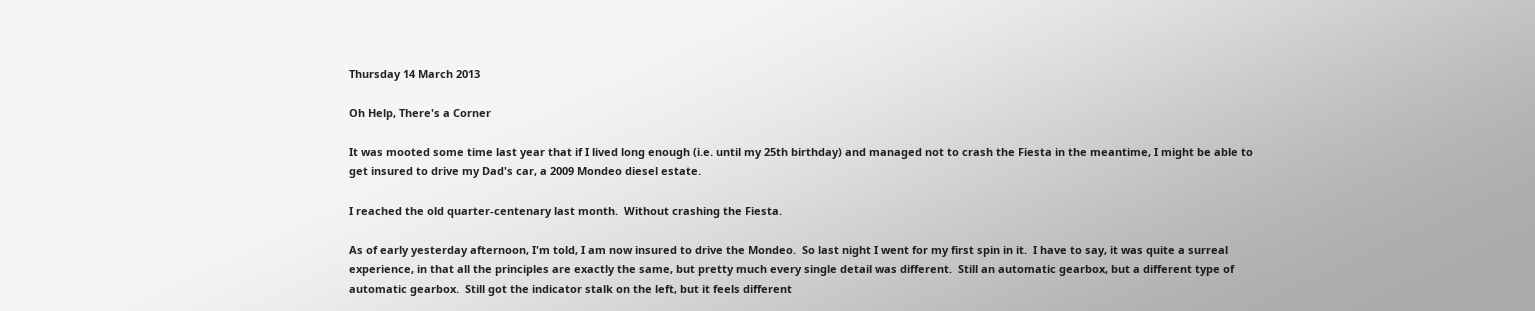Thursday 14 March 2013

Oh Help, There's a Corner

It was mooted some time last year that if I lived long enough (i.e. until my 25th birthday) and managed not to crash the Fiesta in the meantime, I might be able to get insured to drive my Dad's car, a 2009 Mondeo diesel estate.

I reached the old quarter-centenary last month.  Without crashing the Fiesta.

As of early yesterday afternoon, I'm told, I am now insured to drive the Mondeo.  So last night I went for my first spin in it.  I have to say, it was quite a surreal experience, in that all the principles are exactly the same, but pretty much every single detail was different.  Still an automatic gearbox, but a different type of automatic gearbox.  Still got the indicator stalk on the left, but it feels different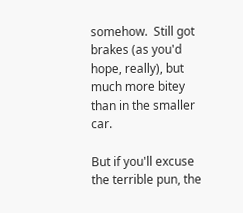somehow.  Still got brakes (as you'd hope, really), but much more bitey than in the smaller car.

But if you'll excuse the terrible pun, the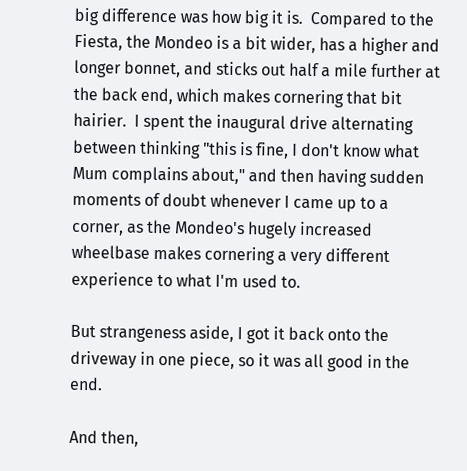big difference was how big it is.  Compared to the Fiesta, the Mondeo is a bit wider, has a higher and longer bonnet, and sticks out half a mile further at the back end, which makes cornering that bit hairier.  I spent the inaugural drive alternating between thinking "this is fine, I don't know what Mum complains about," and then having sudden moments of doubt whenever I came up to a corner, as the Mondeo's hugely increased wheelbase makes cornering a very different experience to what I'm used to.

But strangeness aside, I got it back onto the driveway in one piece, so it was all good in the end.

And then,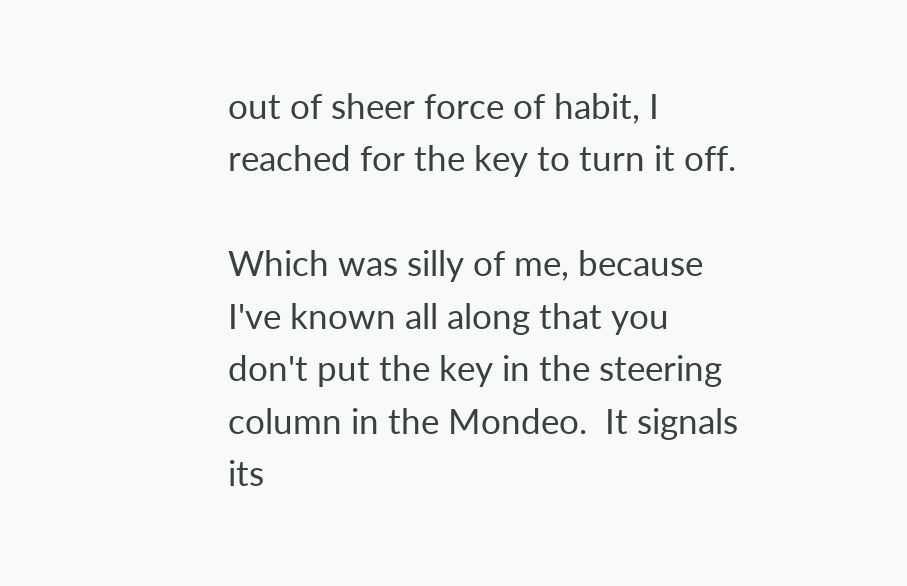out of sheer force of habit, I reached for the key to turn it off.

Which was silly of me, because I've known all along that you don't put the key in the steering column in the Mondeo.  It signals its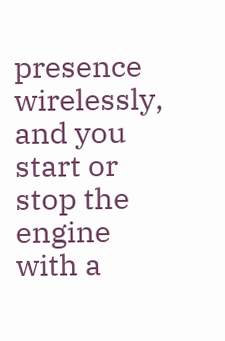presence wirelessly, and you start or stop the engine with a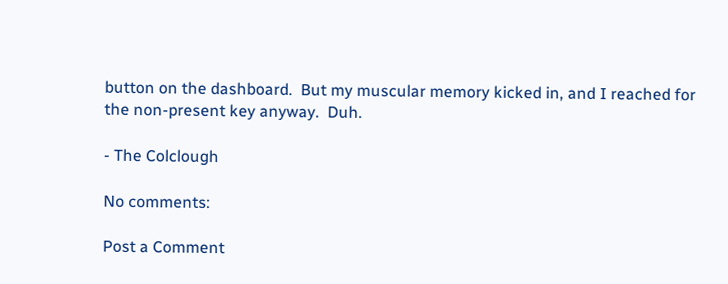button on the dashboard.  But my muscular memory kicked in, and I reached for the non-present key anyway.  Duh.

- The Colclough

No comments:

Post a Comment